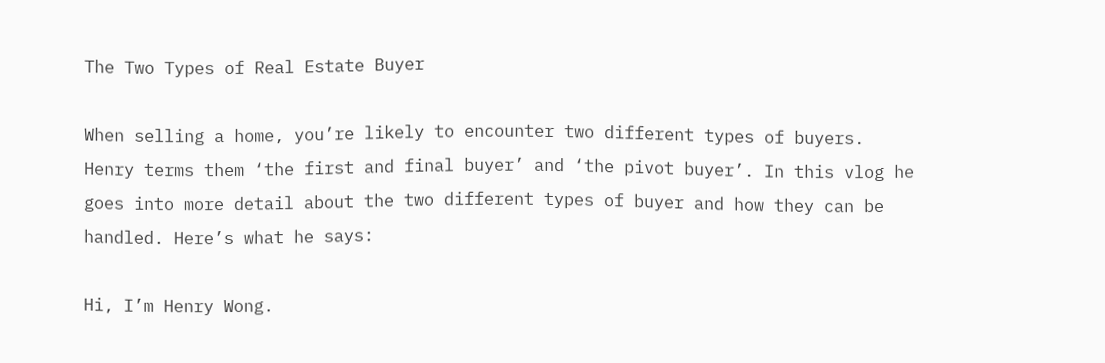The Two Types of Real Estate Buyer

When selling a home, you’re likely to encounter two different types of buyers. Henry terms them ‘the first and final buyer’ and ‘the pivot buyer’. In this vlog he goes into more detail about the two different types of buyer and how they can be handled. Here’s what he says:

Hi, I’m Henry Wong.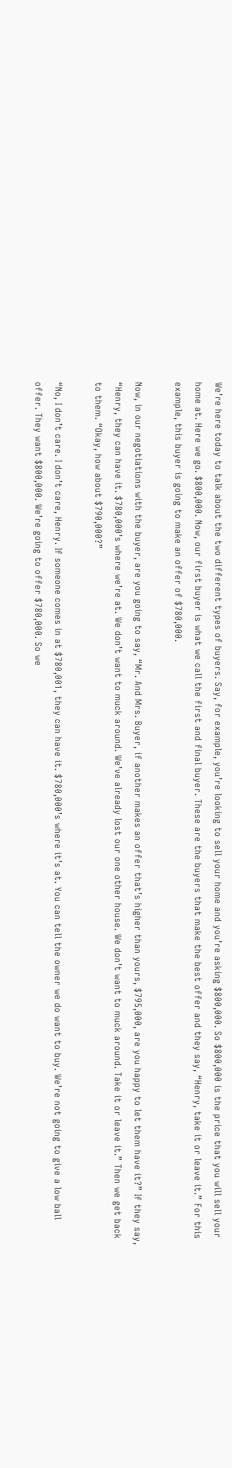We’re here today to talk about the two different types of buyers. Say, for example, you’re looking to sell your home and you’re asking $800,000. So $800,000 is the price that you will sell your home at. Here we go. $800,000. Now, our first buyer is what we call the first and final buyer. These are the buyers that make the best offer and they say, “Henry, take it or leave it.” For this example, this buyer is going to make an offer of $780,000.

Now, in our negotiations with the buyer, are you going to say, “Mr. And Mrs. Buyer, if another makes an offer that’s higher than yours, $795,000, are you happy to let them have it?” If they say, “Henry, they can have it. $780,000’s where we’re at. We don’t want to muck around. We’ve already lost our one other house. We don’t want to muck around. Take it or leave it.” Then we get back to them. “Okay, how about $790,000?”

“No, I don’t care. I don’t care, Henry. If someone comes in at $780,001, they can have it. $780,000’s where it’s at. You can tell the owner we do want to buy. We’re not going to give a low ball offer. They want $800,000. We’re going to offer $780,000. So we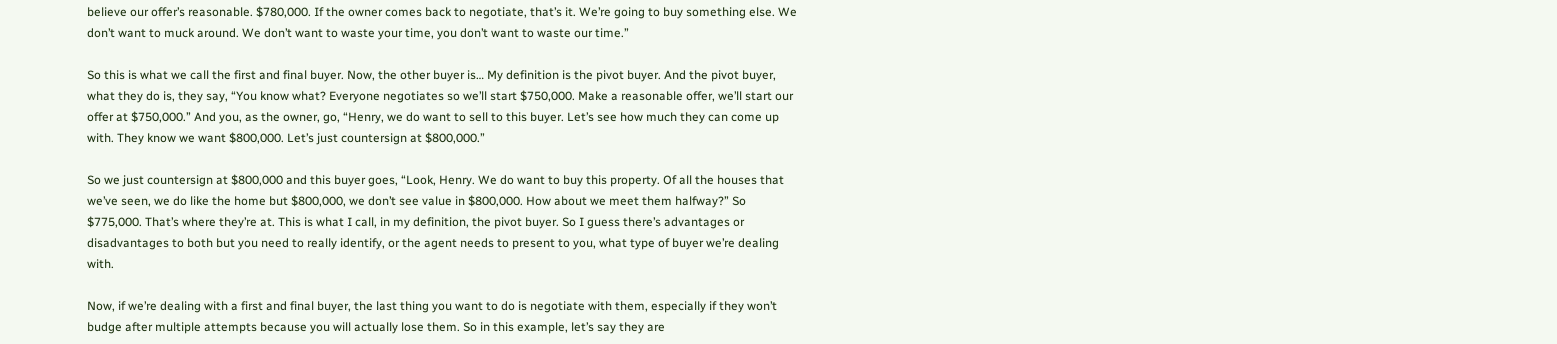believe our offer’s reasonable. $780,000. If the owner comes back to negotiate, that’s it. We’re going to buy something else. We don’t want to muck around. We don’t want to waste your time, you don’t want to waste our time.”

So this is what we call the first and final buyer. Now, the other buyer is… My definition is the pivot buyer. And the pivot buyer, what they do is, they say, “You know what? Everyone negotiates so we’ll start $750,000. Make a reasonable offer, we’ll start our offer at $750,000.” And you, as the owner, go, “Henry, we do want to sell to this buyer. Let’s see how much they can come up with. They know we want $800,000. Let’s just countersign at $800,000.”

So we just countersign at $800,000 and this buyer goes, “Look, Henry. We do want to buy this property. Of all the houses that we’ve seen, we do like the home but $800,000, we don’t see value in $800,000. How about we meet them halfway?” So $775,000. That’s where they’re at. This is what I call, in my definition, the pivot buyer. So I guess there’s advantages or disadvantages to both but you need to really identify, or the agent needs to present to you, what type of buyer we’re dealing with.

Now, if we’re dealing with a first and final buyer, the last thing you want to do is negotiate with them, especially if they won’t budge after multiple attempts because you will actually lose them. So in this example, let’s say they are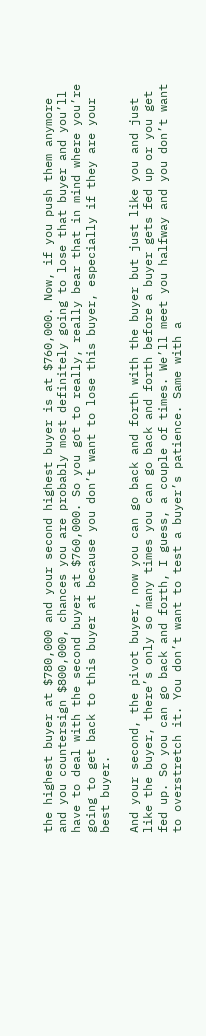the highest buyer at $780,000 and your second highest buyer is at $760,000. Now, if you push them anymore and you countersign $800,000, chances you are probably most definitely going to lose that buyer and you’ll have to deal with the second buyer at $760,000. So you got to really, really bear that in mind where you’re going to get back to this buyer at because you don’t want to lose this buyer, especially if they are your best buyer.

And your second, the pivot buyer, now you can go back and forth with the buyer but just like you and just like the buyer, there’s only so many times you can go back and forth before a buyer gets fed up or you get fed up. So you can go back and forth, I guess, a couple of times. We’ll meet you halfway and you don’t want to overstretch it. You don’t want to test a buyer’s patience. Same with a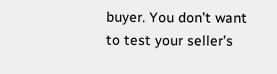buyer. You don’t want to test your seller’s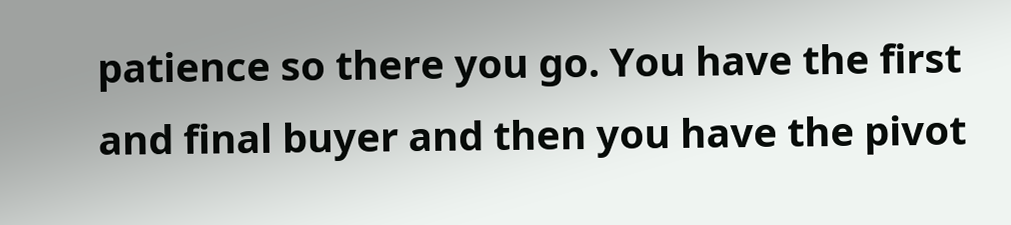patience so there you go. You have the first and final buyer and then you have the pivot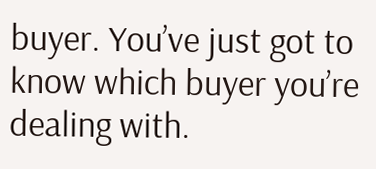buyer. You’ve just got to know which buyer you’re dealing with.